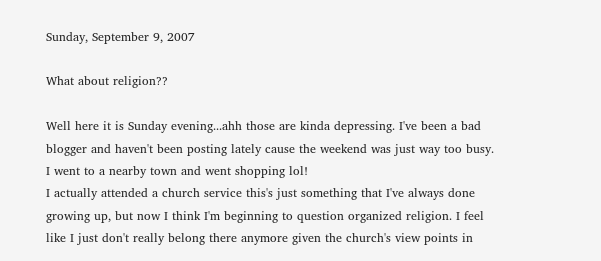Sunday, September 9, 2007

What about religion??

Well here it is Sunday evening...ahh those are kinda depressing. I've been a bad blogger and haven't been posting lately cause the weekend was just way too busy. I went to a nearby town and went shopping lol!
I actually attended a church service this's just something that I've always done growing up, but now I think I'm beginning to question organized religion. I feel like I just don't really belong there anymore given the church's view points in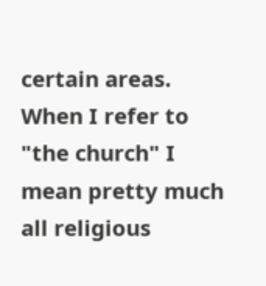certain areas. When I refer to "the church" I mean pretty much all religious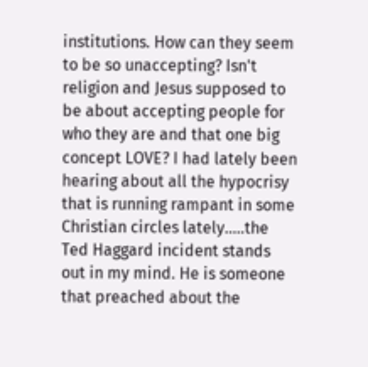institutions. How can they seem to be so unaccepting? Isn't religion and Jesus supposed to be about accepting people for who they are and that one big concept LOVE? I had lately been hearing about all the hypocrisy that is running rampant in some Christian circles lately.....the Ted Haggard incident stands out in my mind. He is someone that preached about the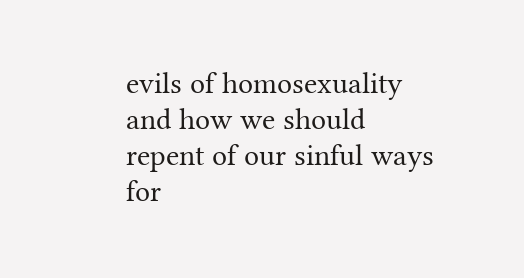evils of homosexuality and how we should repent of our sinful ways for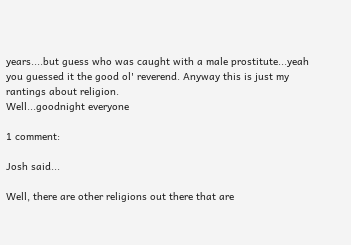years....but guess who was caught with a male prostitute...yeah you guessed it the good ol' reverend. Anyway this is just my rantings about religion.
Well...goodnight everyone

1 comment:

Josh said...

Well, there are other religions out there that are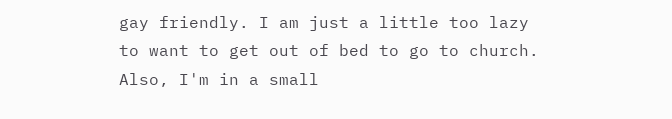gay friendly. I am just a little too lazy to want to get out of bed to go to church. Also, I'm in a small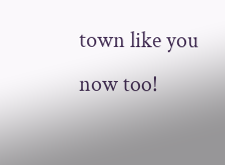town like you now too!